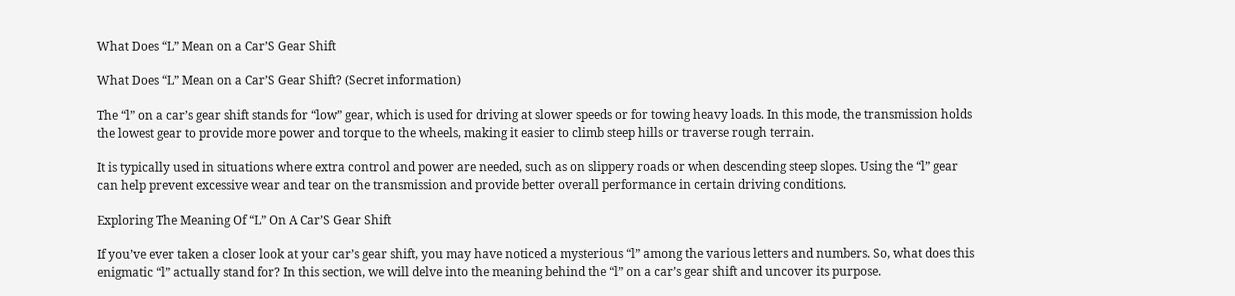What Does “L” Mean on a Car’S Gear Shift

What Does “L” Mean on a Car’S Gear Shift? (Secret information)

The “l” on a car’s gear shift stands for “low” gear, which is used for driving at slower speeds or for towing heavy loads. In this mode, the transmission holds the lowest gear to provide more power and torque to the wheels, making it easier to climb steep hills or traverse rough terrain.

It is typically used in situations where extra control and power are needed, such as on slippery roads or when descending steep slopes. Using the “l” gear can help prevent excessive wear and tear on the transmission and provide better overall performance in certain driving conditions.

Exploring The Meaning Of “L” On A Car’S Gear Shift

If you’ve ever taken a closer look at your car’s gear shift, you may have noticed a mysterious “l” among the various letters and numbers. So, what does this enigmatic “l” actually stand for? In this section, we will delve into the meaning behind the “l” on a car’s gear shift and uncover its purpose.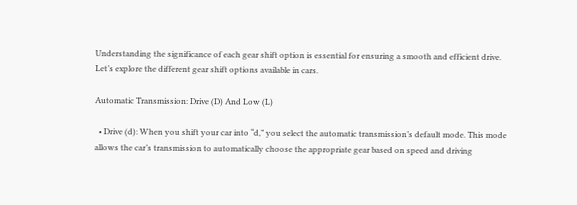Understanding the significance of each gear shift option is essential for ensuring a smooth and efficient drive. Let’s explore the different gear shift options available in cars.

Automatic Transmission: Drive (D) And Low (L)

  • Drive (d): When you shift your car into “d,” you select the automatic transmission’s default mode. This mode allows the car’s transmission to automatically choose the appropriate gear based on speed and driving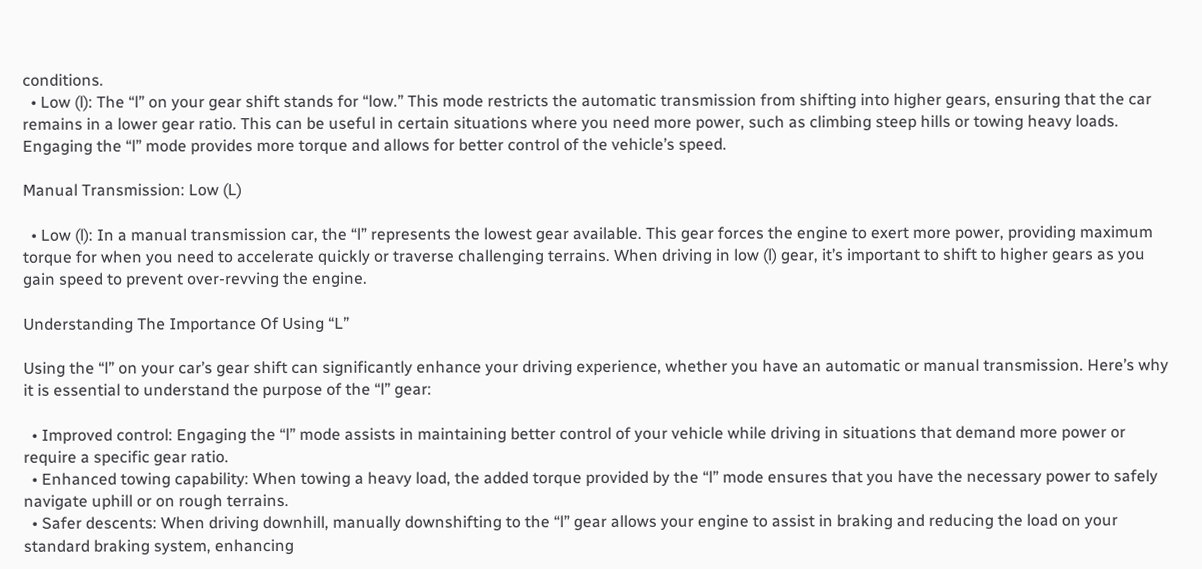conditions.
  • Low (l): The “l” on your gear shift stands for “low.” This mode restricts the automatic transmission from shifting into higher gears, ensuring that the car remains in a lower gear ratio. This can be useful in certain situations where you need more power, such as climbing steep hills or towing heavy loads. Engaging the “l” mode provides more torque and allows for better control of the vehicle’s speed.

Manual Transmission: Low (L)

  • Low (l): In a manual transmission car, the “l” represents the lowest gear available. This gear forces the engine to exert more power, providing maximum torque for when you need to accelerate quickly or traverse challenging terrains. When driving in low (l) gear, it’s important to shift to higher gears as you gain speed to prevent over-revving the engine.

Understanding The Importance Of Using “L”

Using the “l” on your car’s gear shift can significantly enhance your driving experience, whether you have an automatic or manual transmission. Here’s why it is essential to understand the purpose of the “l” gear:

  • Improved control: Engaging the “l” mode assists in maintaining better control of your vehicle while driving in situations that demand more power or require a specific gear ratio.
  • Enhanced towing capability: When towing a heavy load, the added torque provided by the “l” mode ensures that you have the necessary power to safely navigate uphill or on rough terrains.
  • Safer descents: When driving downhill, manually downshifting to the “l” gear allows your engine to assist in braking and reducing the load on your standard braking system, enhancing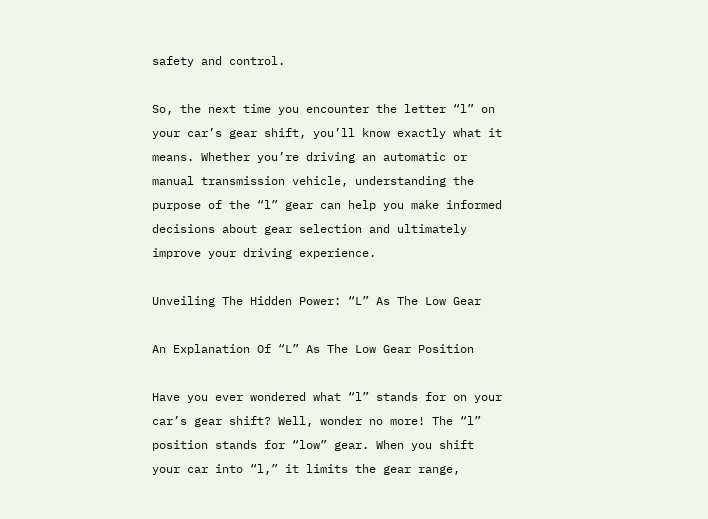safety and control.

So, the next time you encounter the letter “l” on your car’s gear shift, you’ll know exactly what it means. Whether you’re driving an automatic or manual transmission vehicle, understanding the purpose of the “l” gear can help you make informed decisions about gear selection and ultimately improve your driving experience.

Unveiling The Hidden Power: “L” As The Low Gear

An Explanation Of “L” As The Low Gear Position

Have you ever wondered what “l” stands for on your car’s gear shift? Well, wonder no more! The “l” position stands for “low” gear. When you shift your car into “l,” it limits the gear range,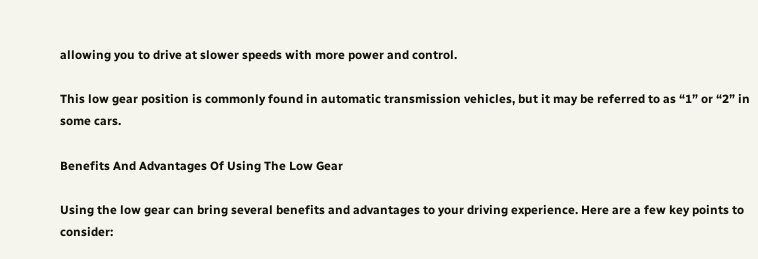allowing you to drive at slower speeds with more power and control.

This low gear position is commonly found in automatic transmission vehicles, but it may be referred to as “1” or “2” in some cars.

Benefits And Advantages Of Using The Low Gear

Using the low gear can bring several benefits and advantages to your driving experience. Here are a few key points to consider: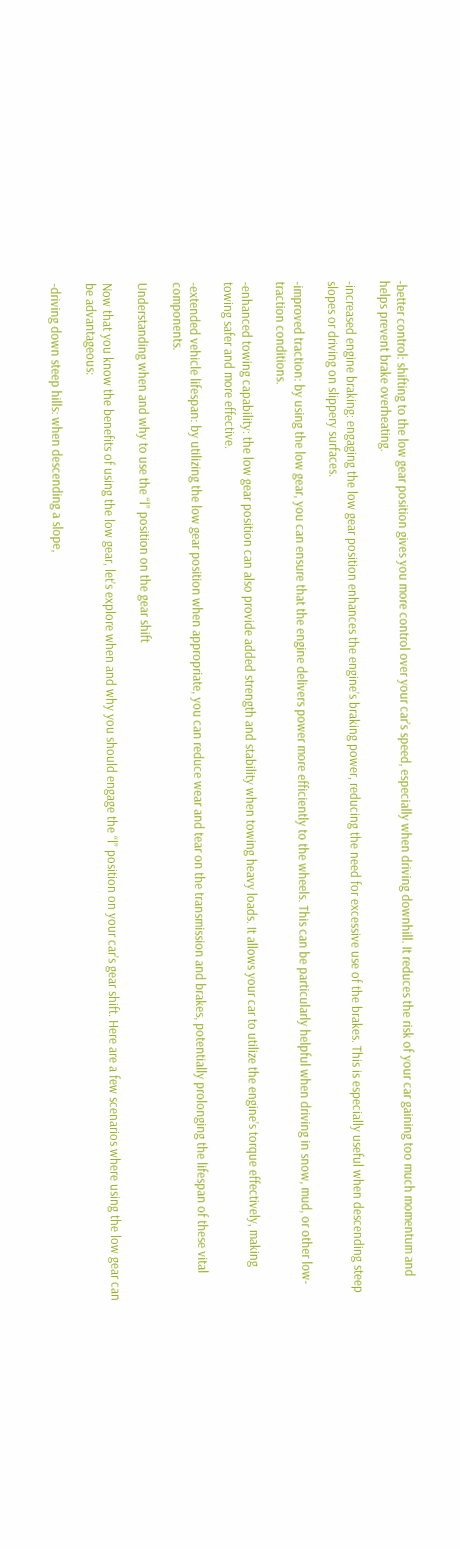-better control: shifting to the low gear position gives you more control over your car’s speed, especially when driving downhill. It reduces the risk of your car gaining too much momentum and helps prevent brake overheating.

-increased engine braking: engaging the low gear position enhances the engine’s braking power, reducing the need for excessive use of the brakes. This is especially useful when descending steep slopes or driving on slippery surfaces.

-improved traction: by using the low gear, you can ensure that the engine delivers power more efficiently to the wheels. This can be particularly helpful when driving in snow, mud, or other low-traction conditions.

-enhanced towing capability: the low gear position can also provide added strength and stability when towing heavy loads. It allows your car to utilize the engine’s torque effectively, making towing safer and more effective.

-extended vehicle lifespan: by utilizing the low gear position when appropriate, you can reduce wear and tear on the transmission and brakes, potentially prolonging the lifespan of these vital components.

Understanding when and why to use the “l” position on the gear shift

Now that you know the benefits of using the low gear, let’s explore when and why you should engage the “l” position on your car’s gear shift. Here are a few scenarios where using the low gear can be advantageous:

-driving down steep hills: when descending a slope,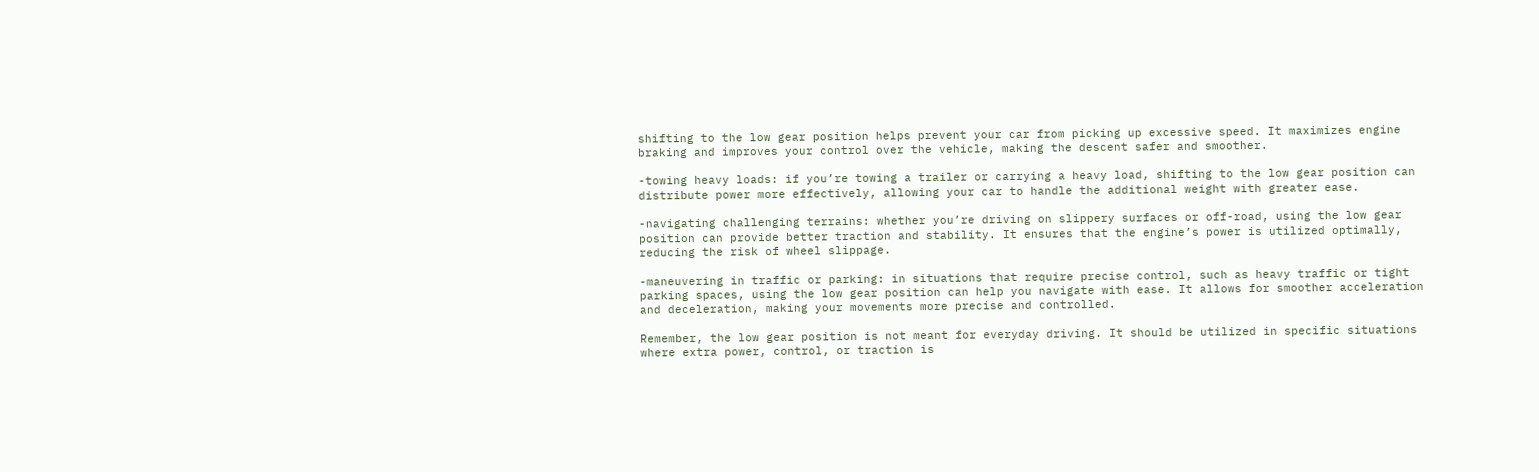shifting to the low gear position helps prevent your car from picking up excessive speed. It maximizes engine braking and improves your control over the vehicle, making the descent safer and smoother.

-towing heavy loads: if you’re towing a trailer or carrying a heavy load, shifting to the low gear position can distribute power more effectively, allowing your car to handle the additional weight with greater ease.

-navigating challenging terrains: whether you’re driving on slippery surfaces or off-road, using the low gear position can provide better traction and stability. It ensures that the engine’s power is utilized optimally, reducing the risk of wheel slippage.

-maneuvering in traffic or parking: in situations that require precise control, such as heavy traffic or tight parking spaces, using the low gear position can help you navigate with ease. It allows for smoother acceleration and deceleration, making your movements more precise and controlled.

Remember, the low gear position is not meant for everyday driving. It should be utilized in specific situations where extra power, control, or traction is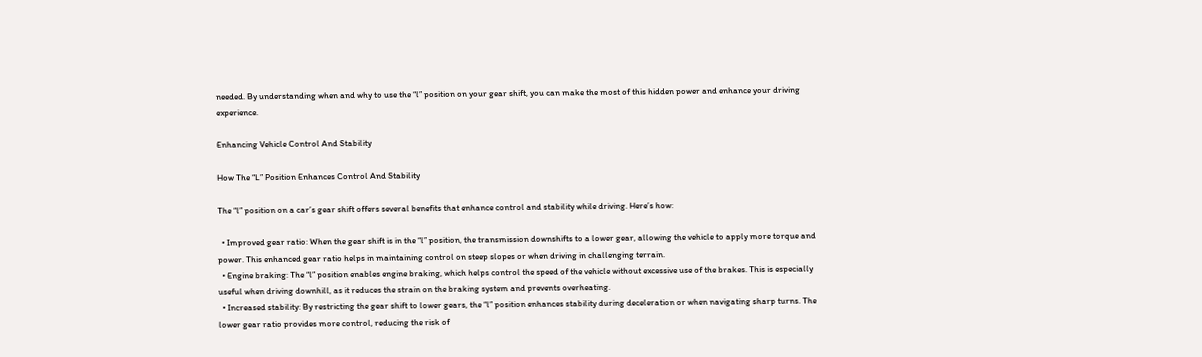needed. By understanding when and why to use the “l” position on your gear shift, you can make the most of this hidden power and enhance your driving experience.

Enhancing Vehicle Control And Stability

How The “L” Position Enhances Control And Stability

The “l” position on a car’s gear shift offers several benefits that enhance control and stability while driving. Here’s how:

  • Improved gear ratio: When the gear shift is in the “l” position, the transmission downshifts to a lower gear, allowing the vehicle to apply more torque and power. This enhanced gear ratio helps in maintaining control on steep slopes or when driving in challenging terrain.
  • Engine braking: The “l” position enables engine braking, which helps control the speed of the vehicle without excessive use of the brakes. This is especially useful when driving downhill, as it reduces the strain on the braking system and prevents overheating.
  • Increased stability: By restricting the gear shift to lower gears, the “l” position enhances stability during deceleration or when navigating sharp turns. The lower gear ratio provides more control, reducing the risk of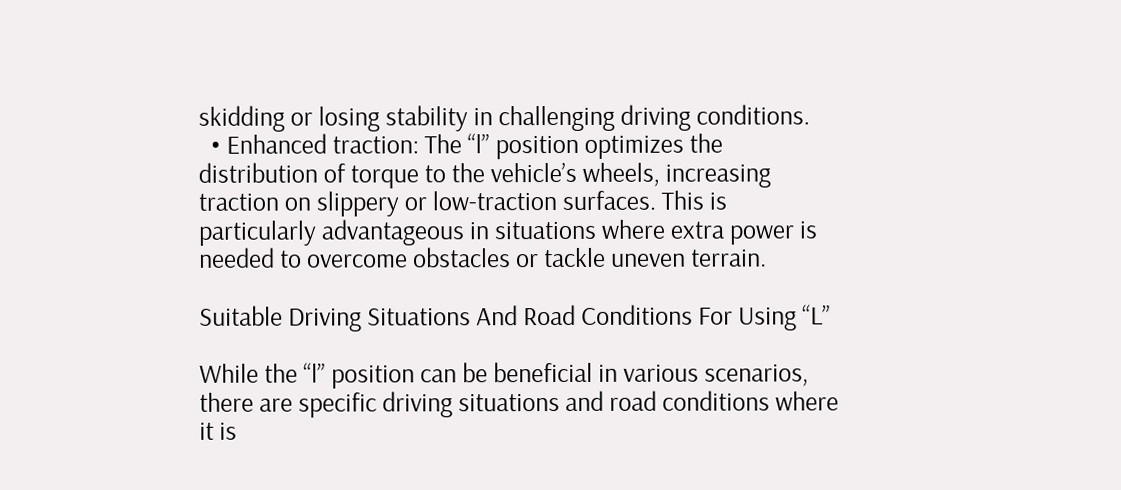skidding or losing stability in challenging driving conditions.
  • Enhanced traction: The “l” position optimizes the distribution of torque to the vehicle’s wheels, increasing traction on slippery or low-traction surfaces. This is particularly advantageous in situations where extra power is needed to overcome obstacles or tackle uneven terrain.

Suitable Driving Situations And Road Conditions For Using “L”

While the “l” position can be beneficial in various scenarios, there are specific driving situations and road conditions where it is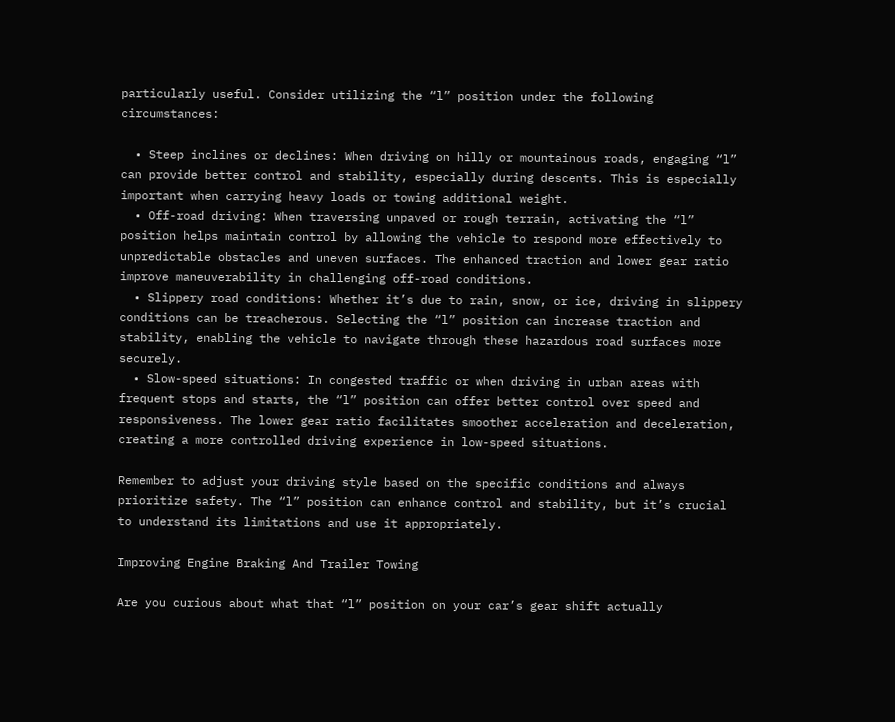particularly useful. Consider utilizing the “l” position under the following circumstances:

  • Steep inclines or declines: When driving on hilly or mountainous roads, engaging “l” can provide better control and stability, especially during descents. This is especially important when carrying heavy loads or towing additional weight.
  • Off-road driving: When traversing unpaved or rough terrain, activating the “l” position helps maintain control by allowing the vehicle to respond more effectively to unpredictable obstacles and uneven surfaces. The enhanced traction and lower gear ratio improve maneuverability in challenging off-road conditions.
  • Slippery road conditions: Whether it’s due to rain, snow, or ice, driving in slippery conditions can be treacherous. Selecting the “l” position can increase traction and stability, enabling the vehicle to navigate through these hazardous road surfaces more securely.
  • Slow-speed situations: In congested traffic or when driving in urban areas with frequent stops and starts, the “l” position can offer better control over speed and responsiveness. The lower gear ratio facilitates smoother acceleration and deceleration, creating a more controlled driving experience in low-speed situations.

Remember to adjust your driving style based on the specific conditions and always prioritize safety. The “l” position can enhance control and stability, but it’s crucial to understand its limitations and use it appropriately.

Improving Engine Braking And Trailer Towing

Are you curious about what that “l” position on your car’s gear shift actually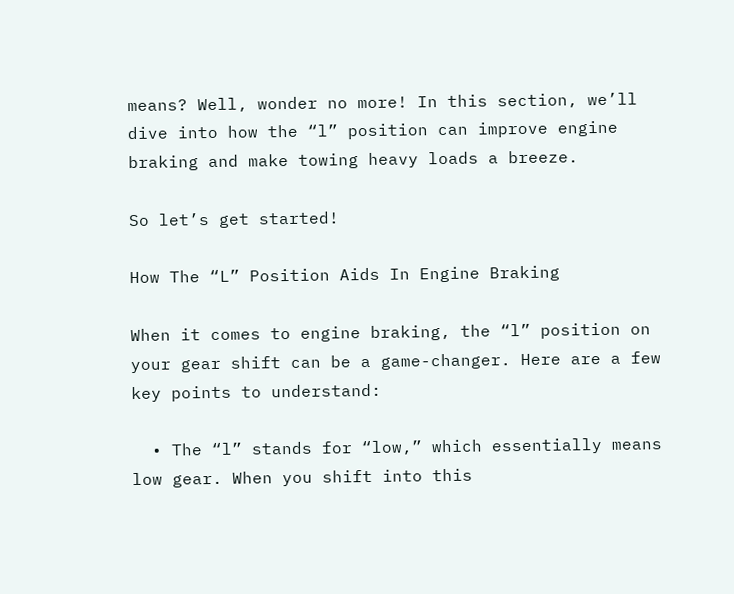means? Well, wonder no more! In this section, we’ll dive into how the “l” position can improve engine braking and make towing heavy loads a breeze.

So let’s get started!

How The “L” Position Aids In Engine Braking

When it comes to engine braking, the “l” position on your gear shift can be a game-changer. Here are a few key points to understand:

  • The “l” stands for “low,” which essentially means low gear. When you shift into this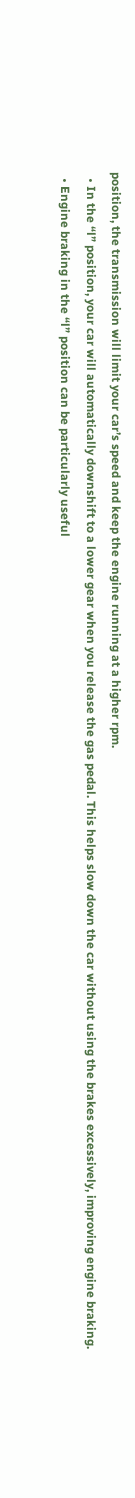position, the transmission will limit your car’s speed and keep the engine running at a higher rpm.
  • In the “l” position, your car will automatically downshift to a lower gear when you release the gas pedal. This helps slow down the car without using the brakes excessively, improving engine braking.
  • Engine braking in the “l” position can be particularly useful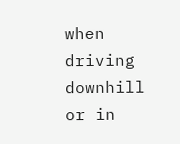when driving downhill or in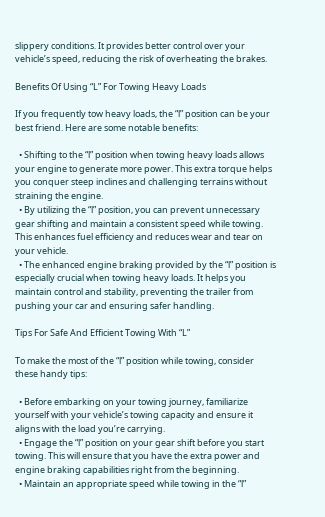slippery conditions. It provides better control over your vehicle’s speed, reducing the risk of overheating the brakes.

Benefits Of Using “L” For Towing Heavy Loads

If you frequently tow heavy loads, the “l” position can be your best friend. Here are some notable benefits:

  • Shifting to the “l” position when towing heavy loads allows your engine to generate more power. This extra torque helps you conquer steep inclines and challenging terrains without straining the engine.
  • By utilizing the “l” position, you can prevent unnecessary gear shifting and maintain a consistent speed while towing. This enhances fuel efficiency and reduces wear and tear on your vehicle.
  • The enhanced engine braking provided by the “l” position is especially crucial when towing heavy loads. It helps you maintain control and stability, preventing the trailer from pushing your car and ensuring safer handling.

Tips For Safe And Efficient Towing With “L”

To make the most of the “l” position while towing, consider these handy tips:

  • Before embarking on your towing journey, familiarize yourself with your vehicle’s towing capacity and ensure it aligns with the load you’re carrying.
  • Engage the “l” position on your gear shift before you start towing. This will ensure that you have the extra power and engine braking capabilities right from the beginning.
  • Maintain an appropriate speed while towing in the “l”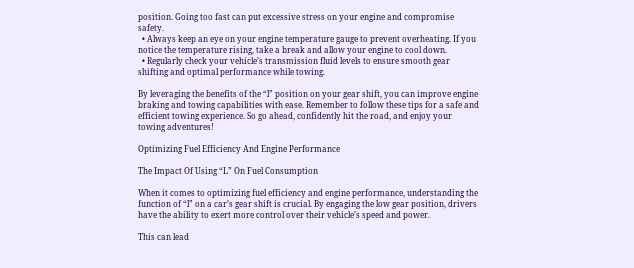position. Going too fast can put excessive stress on your engine and compromise safety.
  • Always keep an eye on your engine temperature gauge to prevent overheating. If you notice the temperature rising, take a break and allow your engine to cool down.
  • Regularly check your vehicle’s transmission fluid levels to ensure smooth gear shifting and optimal performance while towing.

By leveraging the benefits of the “l” position on your gear shift, you can improve engine braking and towing capabilities with ease. Remember to follow these tips for a safe and efficient towing experience. So go ahead, confidently hit the road, and enjoy your towing adventures!

Optimizing Fuel Efficiency And Engine Performance

The Impact Of Using “L” On Fuel Consumption

When it comes to optimizing fuel efficiency and engine performance, understanding the function of “l” on a car’s gear shift is crucial. By engaging the low gear position, drivers have the ability to exert more control over their vehicle’s speed and power.

This can lead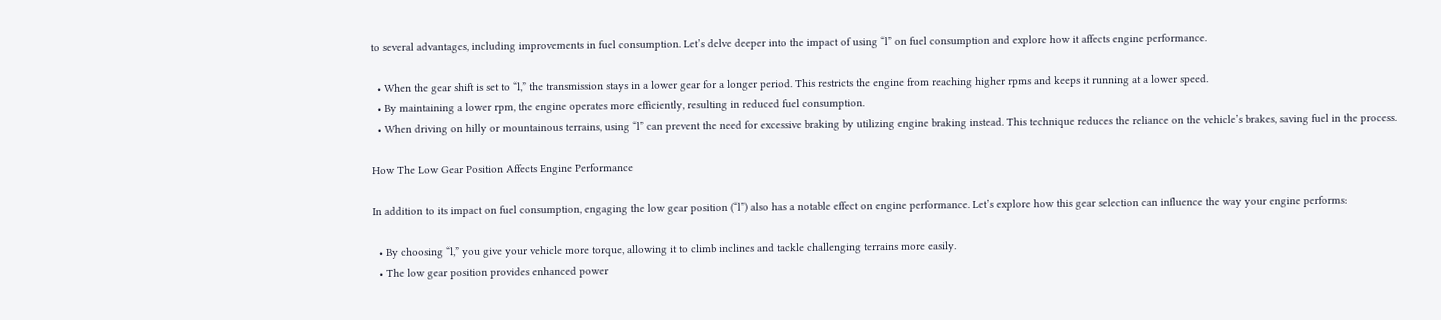to several advantages, including improvements in fuel consumption. Let’s delve deeper into the impact of using “l” on fuel consumption and explore how it affects engine performance.

  • When the gear shift is set to “l,” the transmission stays in a lower gear for a longer period. This restricts the engine from reaching higher rpms and keeps it running at a lower speed.
  • By maintaining a lower rpm, the engine operates more efficiently, resulting in reduced fuel consumption.
  • When driving on hilly or mountainous terrains, using “l” can prevent the need for excessive braking by utilizing engine braking instead. This technique reduces the reliance on the vehicle’s brakes, saving fuel in the process.

How The Low Gear Position Affects Engine Performance

In addition to its impact on fuel consumption, engaging the low gear position (“l”) also has a notable effect on engine performance. Let’s explore how this gear selection can influence the way your engine performs:

  • By choosing “l,” you give your vehicle more torque, allowing it to climb inclines and tackle challenging terrains more easily.
  • The low gear position provides enhanced power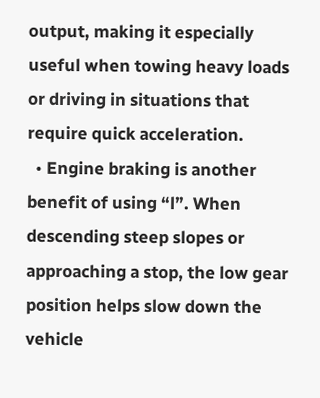output, making it especially useful when towing heavy loads or driving in situations that require quick acceleration.
  • Engine braking is another benefit of using “l”. When descending steep slopes or approaching a stop, the low gear position helps slow down the vehicle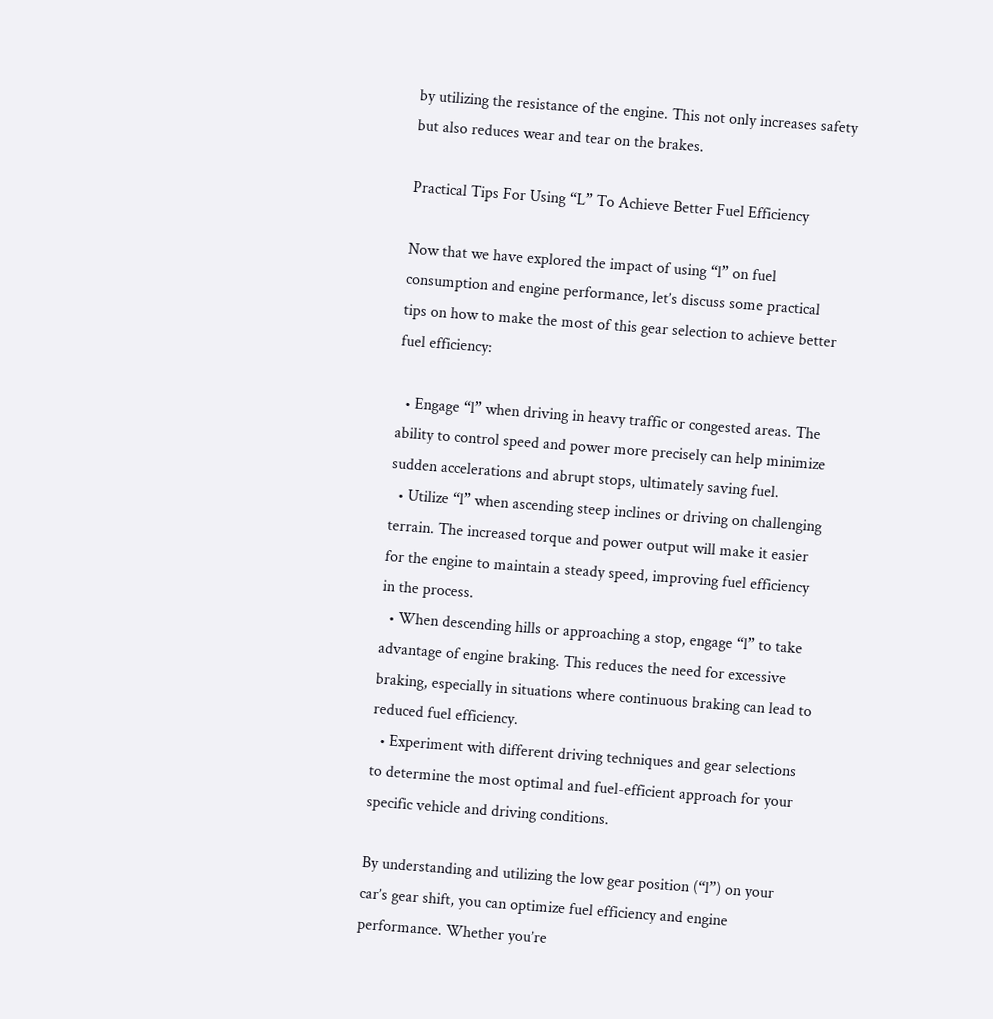by utilizing the resistance of the engine. This not only increases safety but also reduces wear and tear on the brakes.

Practical Tips For Using “L” To Achieve Better Fuel Efficiency

Now that we have explored the impact of using “l” on fuel consumption and engine performance, let’s discuss some practical tips on how to make the most of this gear selection to achieve better fuel efficiency:

  • Engage “l” when driving in heavy traffic or congested areas. The ability to control speed and power more precisely can help minimize sudden accelerations and abrupt stops, ultimately saving fuel.
  • Utilize “l” when ascending steep inclines or driving on challenging terrain. The increased torque and power output will make it easier for the engine to maintain a steady speed, improving fuel efficiency in the process.
  • When descending hills or approaching a stop, engage “l” to take advantage of engine braking. This reduces the need for excessive braking, especially in situations where continuous braking can lead to reduced fuel efficiency.
  • Experiment with different driving techniques and gear selections to determine the most optimal and fuel-efficient approach for your specific vehicle and driving conditions.

By understanding and utilizing the low gear position (“l”) on your car’s gear shift, you can optimize fuel efficiency and engine performance. Whether you’re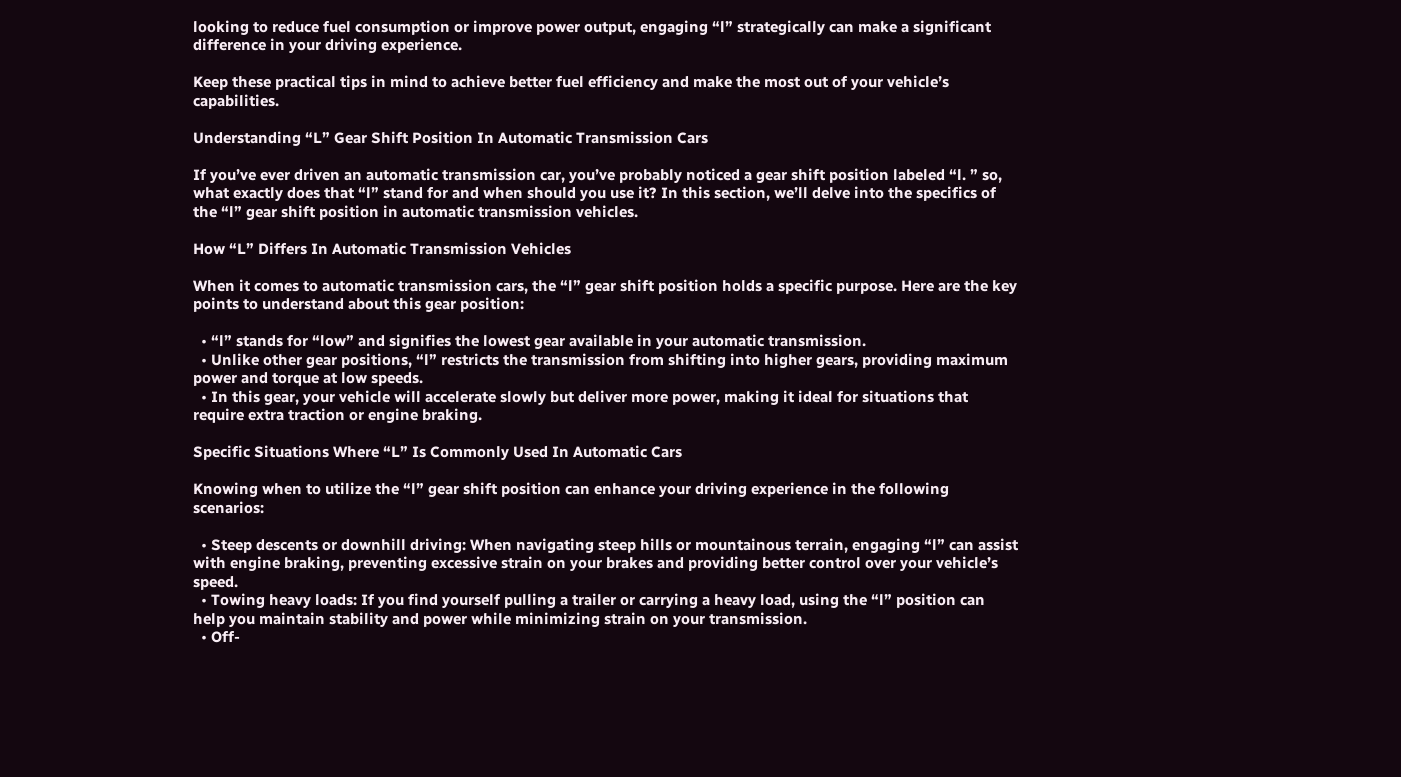looking to reduce fuel consumption or improve power output, engaging “l” strategically can make a significant difference in your driving experience.

Keep these practical tips in mind to achieve better fuel efficiency and make the most out of your vehicle’s capabilities.

Understanding “L” Gear Shift Position In Automatic Transmission Cars

If you’ve ever driven an automatic transmission car, you’ve probably noticed a gear shift position labeled “l. ” so, what exactly does that “l” stand for and when should you use it? In this section, we’ll delve into the specifics of the “l” gear shift position in automatic transmission vehicles.

How “L” Differs In Automatic Transmission Vehicles

When it comes to automatic transmission cars, the “l” gear shift position holds a specific purpose. Here are the key points to understand about this gear position:

  • “l” stands for “low” and signifies the lowest gear available in your automatic transmission.
  • Unlike other gear positions, “l” restricts the transmission from shifting into higher gears, providing maximum power and torque at low speeds.
  • In this gear, your vehicle will accelerate slowly but deliver more power, making it ideal for situations that require extra traction or engine braking.

Specific Situations Where “L” Is Commonly Used In Automatic Cars

Knowing when to utilize the “l” gear shift position can enhance your driving experience in the following scenarios:

  • Steep descents or downhill driving: When navigating steep hills or mountainous terrain, engaging “l” can assist with engine braking, preventing excessive strain on your brakes and providing better control over your vehicle’s speed.
  • Towing heavy loads: If you find yourself pulling a trailer or carrying a heavy load, using the “l” position can help you maintain stability and power while minimizing strain on your transmission.
  • Off-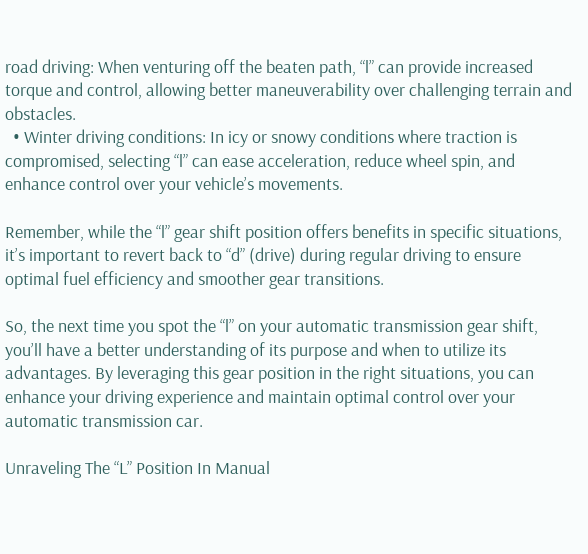road driving: When venturing off the beaten path, “l” can provide increased torque and control, allowing better maneuverability over challenging terrain and obstacles.
  • Winter driving conditions: In icy or snowy conditions where traction is compromised, selecting “l” can ease acceleration, reduce wheel spin, and enhance control over your vehicle’s movements.

Remember, while the “l” gear shift position offers benefits in specific situations, it’s important to revert back to “d” (drive) during regular driving to ensure optimal fuel efficiency and smoother gear transitions.

So, the next time you spot the “l” on your automatic transmission gear shift, you’ll have a better understanding of its purpose and when to utilize its advantages. By leveraging this gear position in the right situations, you can enhance your driving experience and maintain optimal control over your automatic transmission car.

Unraveling The “L” Position In Manual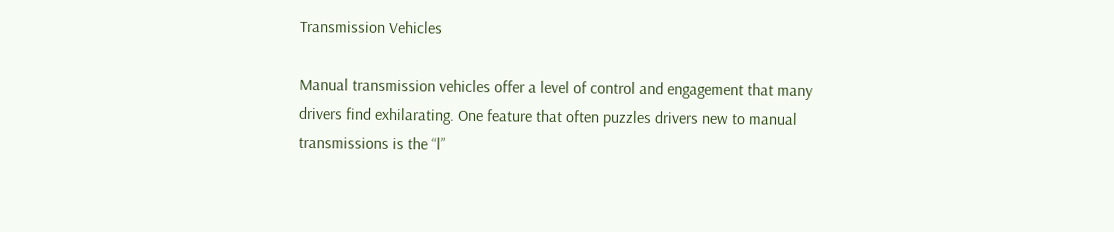Transmission Vehicles

Manual transmission vehicles offer a level of control and engagement that many drivers find exhilarating. One feature that often puzzles drivers new to manual transmissions is the “l”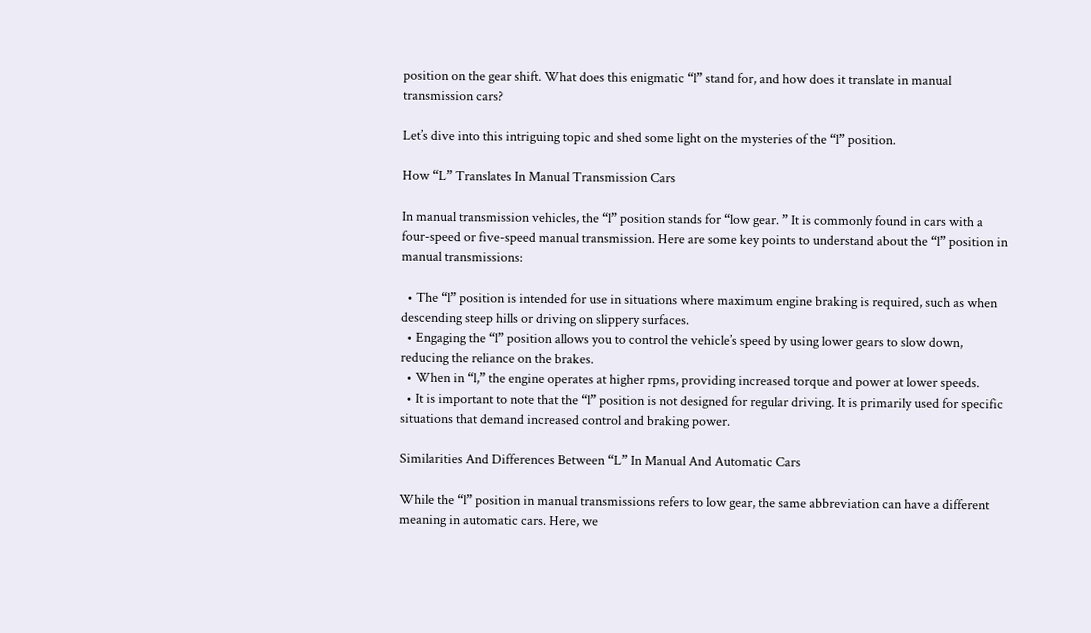position on the gear shift. What does this enigmatic “l” stand for, and how does it translate in manual transmission cars?

Let’s dive into this intriguing topic and shed some light on the mysteries of the “l” position.

How “L” Translates In Manual Transmission Cars

In manual transmission vehicles, the “l” position stands for “low gear. ” It is commonly found in cars with a four-speed or five-speed manual transmission. Here are some key points to understand about the “l” position in manual transmissions:

  • The “l” position is intended for use in situations where maximum engine braking is required, such as when descending steep hills or driving on slippery surfaces.
  • Engaging the “l” position allows you to control the vehicle’s speed by using lower gears to slow down, reducing the reliance on the brakes.
  • When in “l,” the engine operates at higher rpms, providing increased torque and power at lower speeds.
  • It is important to note that the “l” position is not designed for regular driving. It is primarily used for specific situations that demand increased control and braking power.

Similarities And Differences Between “L” In Manual And Automatic Cars

While the “l” position in manual transmissions refers to low gear, the same abbreviation can have a different meaning in automatic cars. Here, we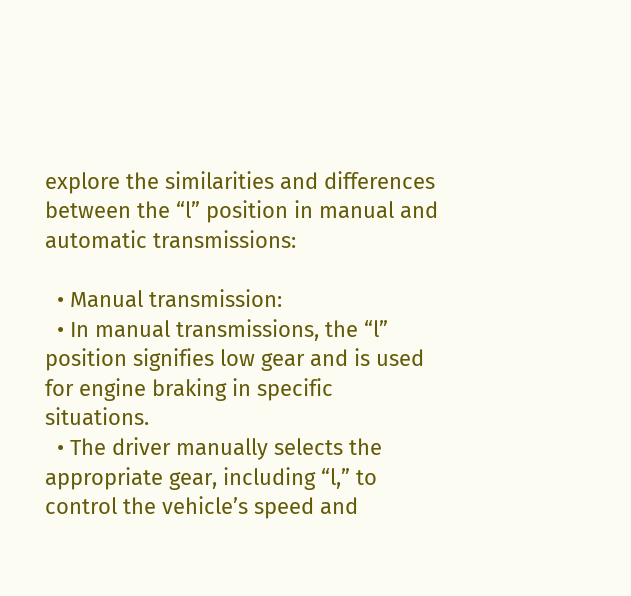explore the similarities and differences between the “l” position in manual and automatic transmissions:

  • Manual transmission:
  • In manual transmissions, the “l” position signifies low gear and is used for engine braking in specific situations.
  • The driver manually selects the appropriate gear, including “l,” to control the vehicle’s speed and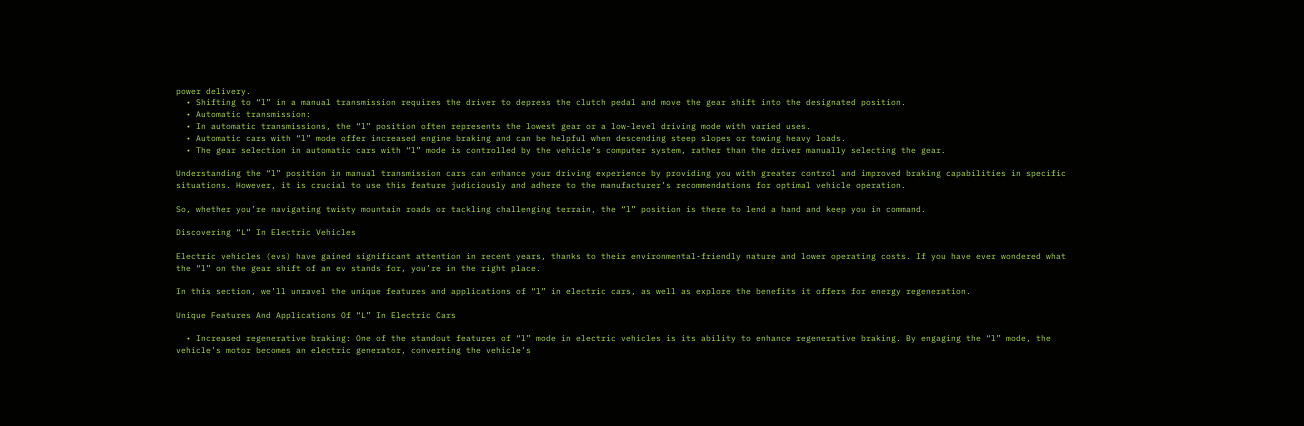power delivery.
  • Shifting to “l” in a manual transmission requires the driver to depress the clutch pedal and move the gear shift into the designated position.
  • Automatic transmission:
  • In automatic transmissions, the “l” position often represents the lowest gear or a low-level driving mode with varied uses.
  • Automatic cars with “l” mode offer increased engine braking and can be helpful when descending steep slopes or towing heavy loads.
  • The gear selection in automatic cars with “l” mode is controlled by the vehicle’s computer system, rather than the driver manually selecting the gear.

Understanding the “l” position in manual transmission cars can enhance your driving experience by providing you with greater control and improved braking capabilities in specific situations. However, it is crucial to use this feature judiciously and adhere to the manufacturer’s recommendations for optimal vehicle operation.

So, whether you’re navigating twisty mountain roads or tackling challenging terrain, the “l” position is there to lend a hand and keep you in command.

Discovering “L” In Electric Vehicles

Electric vehicles (evs) have gained significant attention in recent years, thanks to their environmental-friendly nature and lower operating costs. If you have ever wondered what the “l” on the gear shift of an ev stands for, you’re in the right place.

In this section, we’ll unravel the unique features and applications of “l” in electric cars, as well as explore the benefits it offers for energy regeneration.

Unique Features And Applications Of “L” In Electric Cars

  • Increased regenerative braking: One of the standout features of “l” mode in electric vehicles is its ability to enhance regenerative braking. By engaging the “l” mode, the vehicle’s motor becomes an electric generator, converting the vehicle’s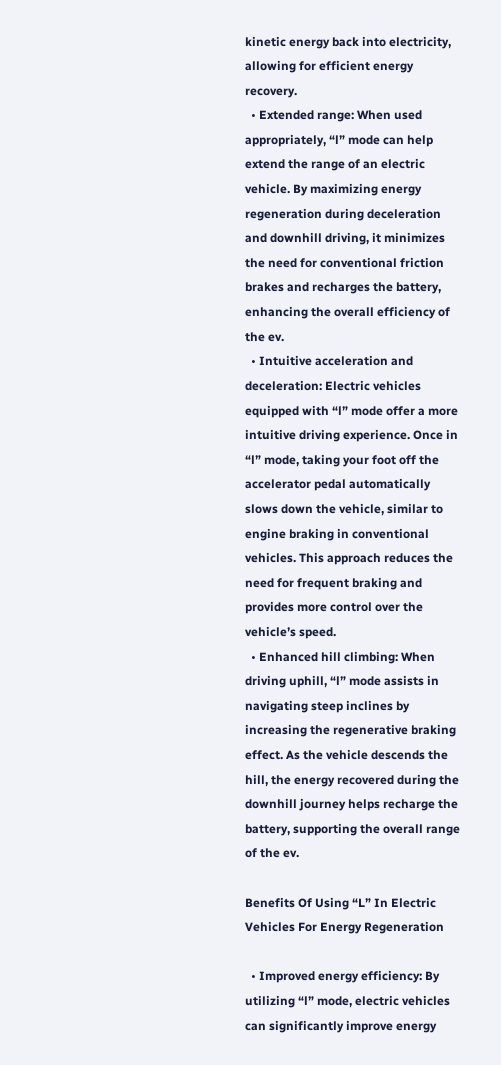kinetic energy back into electricity, allowing for efficient energy recovery.
  • Extended range: When used appropriately, “l” mode can help extend the range of an electric vehicle. By maximizing energy regeneration during deceleration and downhill driving, it minimizes the need for conventional friction brakes and recharges the battery, enhancing the overall efficiency of the ev.
  • Intuitive acceleration and deceleration: Electric vehicles equipped with “l” mode offer a more intuitive driving experience. Once in “l” mode, taking your foot off the accelerator pedal automatically slows down the vehicle, similar to engine braking in conventional vehicles. This approach reduces the need for frequent braking and provides more control over the vehicle’s speed.
  • Enhanced hill climbing: When driving uphill, “l” mode assists in navigating steep inclines by increasing the regenerative braking effect. As the vehicle descends the hill, the energy recovered during the downhill journey helps recharge the battery, supporting the overall range of the ev.

Benefits Of Using “L” In Electric Vehicles For Energy Regeneration

  • Improved energy efficiency: By utilizing “l” mode, electric vehicles can significantly improve energy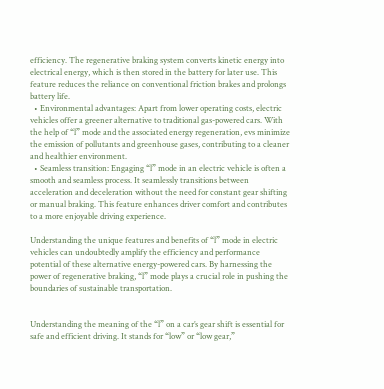efficiency. The regenerative braking system converts kinetic energy into electrical energy, which is then stored in the battery for later use. This feature reduces the reliance on conventional friction brakes and prolongs battery life.
  • Environmental advantages: Apart from lower operating costs, electric vehicles offer a greener alternative to traditional gas-powered cars. With the help of “l” mode and the associated energy regeneration, evs minimize the emission of pollutants and greenhouse gases, contributing to a cleaner and healthier environment.
  • Seamless transition: Engaging “l” mode in an electric vehicle is often a smooth and seamless process. It seamlessly transitions between acceleration and deceleration without the need for constant gear shifting or manual braking. This feature enhances driver comfort and contributes to a more enjoyable driving experience.

Understanding the unique features and benefits of “l” mode in electric vehicles can undoubtedly amplify the efficiency and performance potential of these alternative energy-powered cars. By harnessing the power of regenerative braking, “l” mode plays a crucial role in pushing the boundaries of sustainable transportation.


Understanding the meaning of the “l” on a car’s gear shift is essential for safe and efficient driving. It stands for “low” or “low gear,”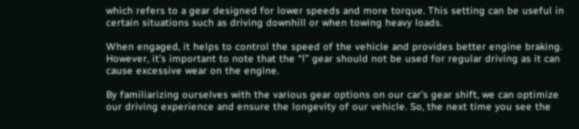which refers to a gear designed for lower speeds and more torque. This setting can be useful in certain situations such as driving downhill or when towing heavy loads.

When engaged, it helps to control the speed of the vehicle and provides better engine braking. However, it’s important to note that the “l” gear should not be used for regular driving as it can cause excessive wear on the engine.

By familiarizing ourselves with the various gear options on our car’s gear shift, we can optimize our driving experience and ensure the longevity of our vehicle. So, the next time you see the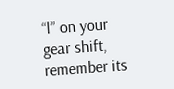“l” on your gear shift, remember its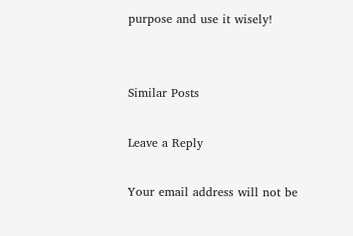purpose and use it wisely!


Similar Posts

Leave a Reply

Your email address will not be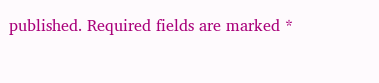published. Required fields are marked *